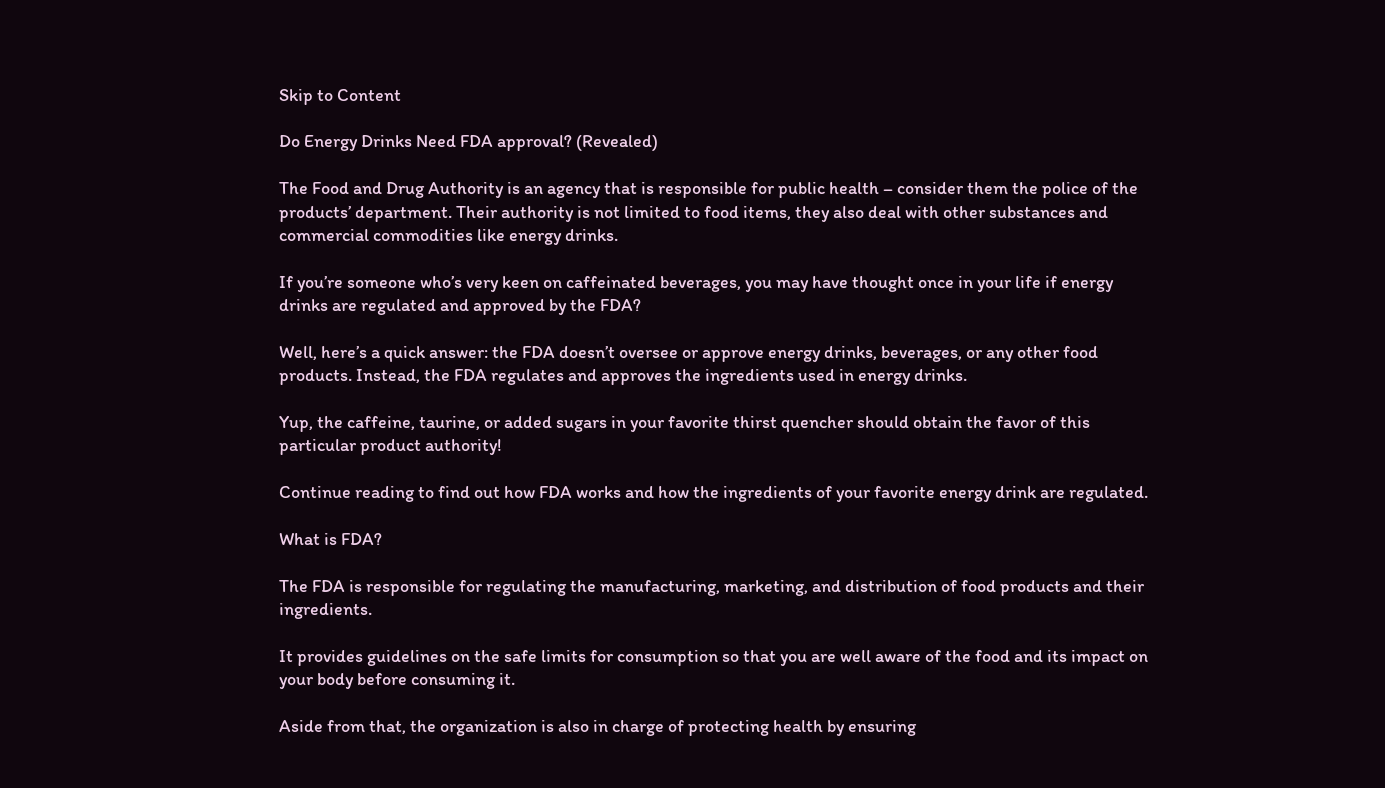Skip to Content

Do Energy Drinks Need FDA approval? (Revealed)

The Food and Drug Authority is an agency that is responsible for public health – consider them the police of the products’ department. Their authority is not limited to food items, they also deal with other substances and commercial commodities like energy drinks.

If you’re someone who’s very keen on caffeinated beverages, you may have thought once in your life if energy drinks are regulated and approved by the FDA?

Well, here’s a quick answer: the FDA doesn’t oversee or approve energy drinks, beverages, or any other food products. Instead, the FDA regulates and approves the ingredients used in energy drinks.

Yup, the caffeine, taurine, or added sugars in your favorite thirst quencher should obtain the favor of this particular product authority!

Continue reading to find out how FDA works and how the ingredients of your favorite energy drink are regulated.

What is FDA?

The FDA is responsible for regulating the manufacturing, marketing, and distribution of food products and their ingredients.

It provides guidelines on the safe limits for consumption so that you are well aware of the food and its impact on your body before consuming it.

Aside from that, the organization is also in charge of protecting health by ensuring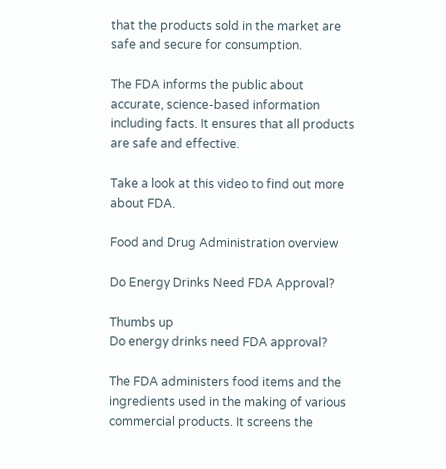that the products sold in the market are safe and secure for consumption.

The FDA informs the public about accurate, science-based information including facts. It ensures that all products are safe and effective.

Take a look at this video to find out more about FDA.

Food and Drug Administration overview

Do Energy Drinks Need FDA Approval?

Thumbs up
Do energy drinks need FDA approval?

The FDA administers food items and the ingredients used in the making of various commercial products. It screens the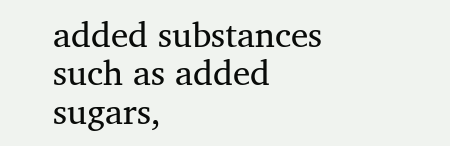added substances such as added sugars,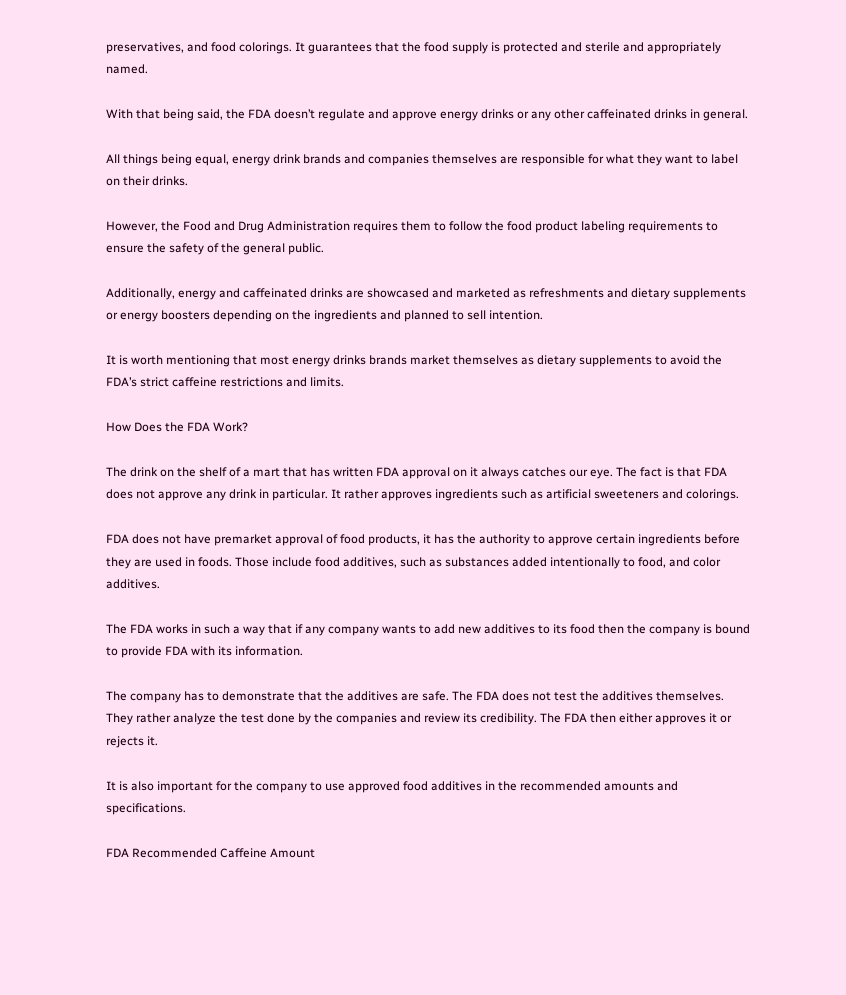preservatives, and food colorings. It guarantees that the food supply is protected and sterile and appropriately named.

With that being said, the FDA doesn’t regulate and approve energy drinks or any other caffeinated drinks in general.

All things being equal, energy drink brands and companies themselves are responsible for what they want to label on their drinks.

However, the Food and Drug Administration requires them to follow the food product labeling requirements to ensure the safety of the general public.

Additionally, energy and caffeinated drinks are showcased and marketed as refreshments and dietary supplements or energy boosters depending on the ingredients and planned to sell intention.

It is worth mentioning that most energy drinks brands market themselves as dietary supplements to avoid the FDA’s strict caffeine restrictions and limits.

How Does the FDA Work?

The drink on the shelf of a mart that has written FDA approval on it always catches our eye. The fact is that FDA does not approve any drink in particular. It rather approves ingredients such as artificial sweeteners and colorings.

FDA does not have premarket approval of food products, it has the authority to approve certain ingredients before they are used in foods. Those include food additives, such as substances added intentionally to food, and color additives.

The FDA works in such a way that if any company wants to add new additives to its food then the company is bound to provide FDA with its information.

The company has to demonstrate that the additives are safe. The FDA does not test the additives themselves. They rather analyze the test done by the companies and review its credibility. The FDA then either approves it or rejects it.

It is also important for the company to use approved food additives in the recommended amounts and specifications.

FDA Recommended Caffeine Amount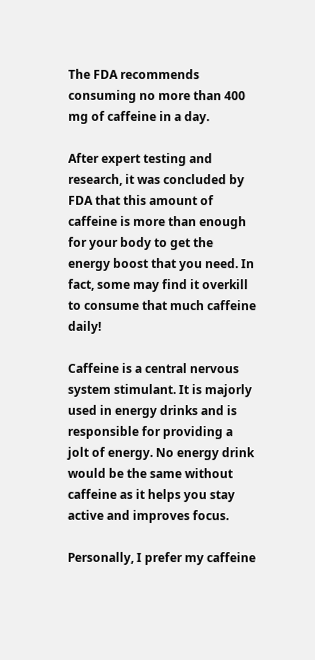The FDA recommends consuming no more than 400 mg of caffeine in a day.

After expert testing and research, it was concluded by FDA that this amount of caffeine is more than enough for your body to get the energy boost that you need. In fact, some may find it overkill to consume that much caffeine daily!

Caffeine is a central nervous system stimulant. It is majorly used in energy drinks and is responsible for providing a jolt of energy. No energy drink would be the same without caffeine as it helps you stay active and improves focus.

Personally, I prefer my caffeine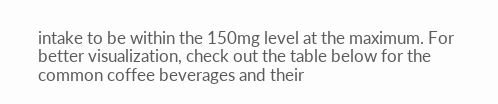intake to be within the 150mg level at the maximum. For better visualization, check out the table below for the common coffee beverages and their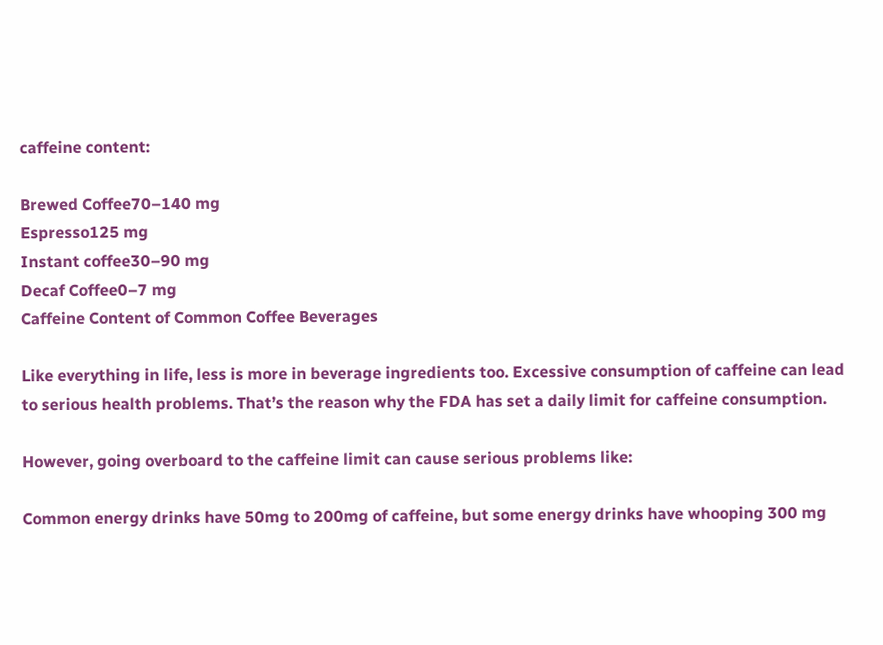caffeine content:

Brewed Coffee70–140 mg
Espresso125 mg
Instant coffee30–90 mg
Decaf Coffee0–7 mg
Caffeine Content of Common Coffee Beverages

Like everything in life, less is more in beverage ingredients too. Excessive consumption of caffeine can lead to serious health problems. That’s the reason why the FDA has set a daily limit for caffeine consumption.

However, going overboard to the caffeine limit can cause serious problems like:

Common energy drinks have 50mg to 200mg of caffeine, but some energy drinks have whooping 300 mg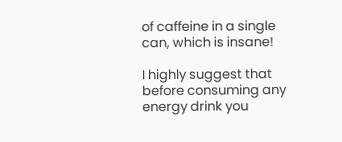of caffeine in a single can, which is insane!

I highly suggest that before consuming any energy drink you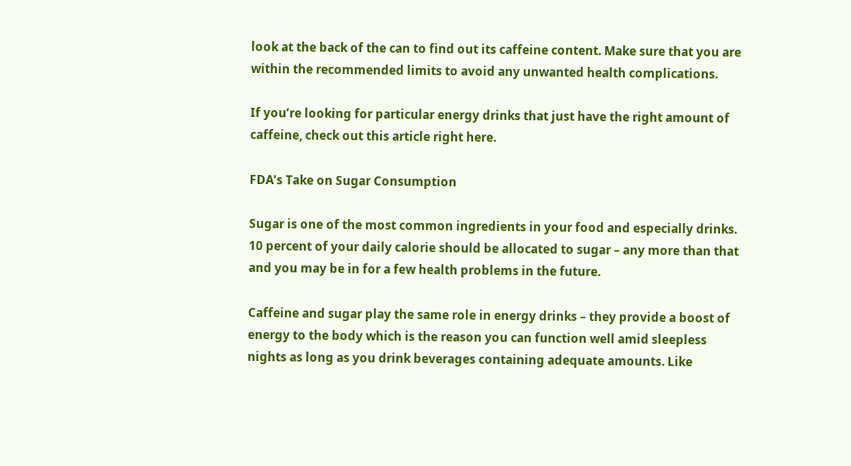look at the back of the can to find out its caffeine content. Make sure that you are within the recommended limits to avoid any unwanted health complications.

If you’re looking for particular energy drinks that just have the right amount of caffeine, check out this article right here.

FDA’s Take on Sugar Consumption

Sugar is one of the most common ingredients in your food and especially drinks. 10 percent of your daily calorie should be allocated to sugar – any more than that and you may be in for a few health problems in the future.

Caffeine and sugar play the same role in energy drinks – they provide a boost of energy to the body which is the reason you can function well amid sleepless nights as long as you drink beverages containing adequate amounts. Like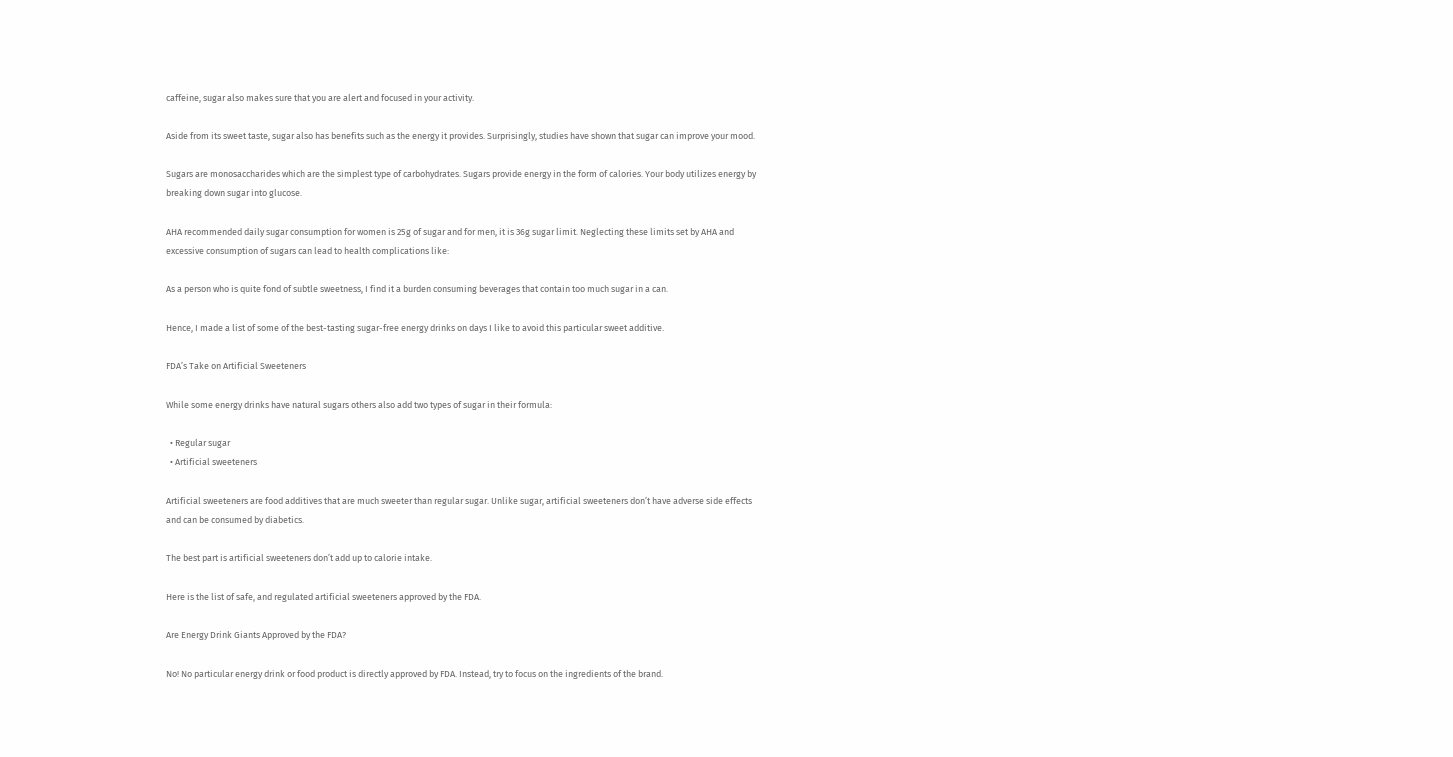caffeine, sugar also makes sure that you are alert and focused in your activity.

Aside from its sweet taste, sugar also has benefits such as the energy it provides. Surprisingly, studies have shown that sugar can improve your mood.

Sugars are monosaccharides which are the simplest type of carbohydrates. Sugars provide energy in the form of calories. Your body utilizes energy by breaking down sugar into glucose.

AHA recommended daily sugar consumption for women is 25g of sugar and for men, it is 36g sugar limit. Neglecting these limits set by AHA and excessive consumption of sugars can lead to health complications like:

As a person who is quite fond of subtle sweetness, I find it a burden consuming beverages that contain too much sugar in a can.

Hence, I made a list of some of the best-tasting sugar-free energy drinks on days I like to avoid this particular sweet additive.

FDA’s Take on Artificial Sweeteners

While some energy drinks have natural sugars others also add two types of sugar in their formula:

  • Regular sugar
  • Artificial sweeteners

Artificial sweeteners are food additives that are much sweeter than regular sugar. Unlike sugar, artificial sweeteners don’t have adverse side effects and can be consumed by diabetics.

The best part is artificial sweeteners don’t add up to calorie intake.

Here is the list of safe, and regulated artificial sweeteners approved by the FDA.

Are Energy Drink Giants Approved by the FDA?

No! No particular energy drink or food product is directly approved by FDA. Instead, try to focus on the ingredients of the brand.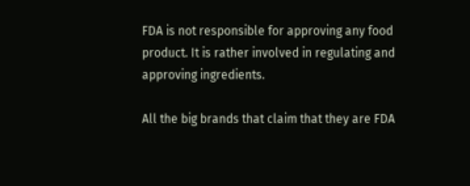FDA is not responsible for approving any food product. It is rather involved in regulating and approving ingredients.

All the big brands that claim that they are FDA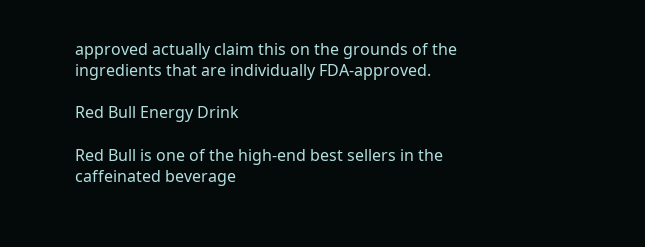approved actually claim this on the grounds of the ingredients that are individually FDA-approved.

Red Bull Energy Drink

Red Bull is one of the high-end best sellers in the caffeinated beverage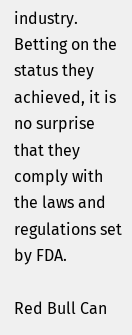industry. Betting on the status they achieved, it is no surprise that they comply with the laws and regulations set by FDA.

Red Bull Can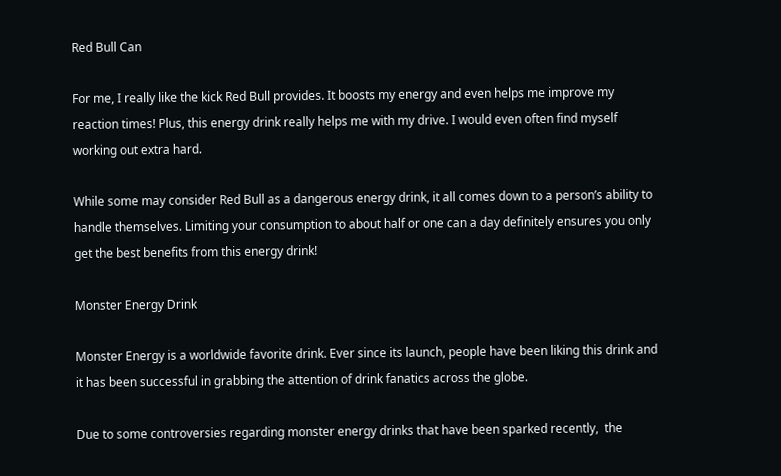Red Bull Can

For me, I really like the kick Red Bull provides. It boosts my energy and even helps me improve my reaction times! Plus, this energy drink really helps me with my drive. I would even often find myself working out extra hard.

While some may consider Red Bull as a dangerous energy drink, it all comes down to a person’s ability to handle themselves. Limiting your consumption to about half or one can a day definitely ensures you only get the best benefits from this energy drink!

Monster Energy Drink

Monster Energy is a worldwide favorite drink. Ever since its launch, people have been liking this drink and it has been successful in grabbing the attention of drink fanatics across the globe.

Due to some controversies regarding monster energy drinks that have been sparked recently,  the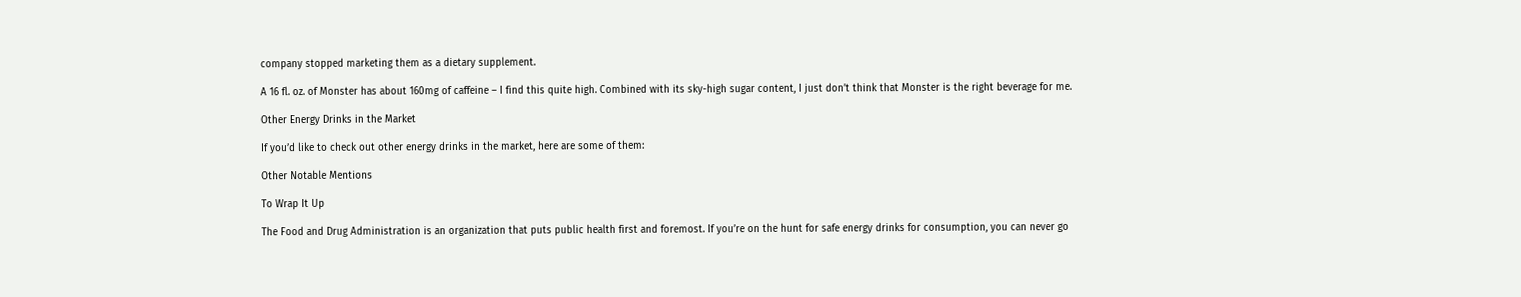company stopped marketing them as a dietary supplement.

A 16 fl. oz. of Monster has about 160mg of caffeine – I find this quite high. Combined with its sky-high sugar content, I just don’t think that Monster is the right beverage for me.

Other Energy Drinks in the Market

If you’d like to check out other energy drinks in the market, here are some of them:

Other Notable Mentions

To Wrap It Up

The Food and Drug Administration is an organization that puts public health first and foremost. If you’re on the hunt for safe energy drinks for consumption, you can never go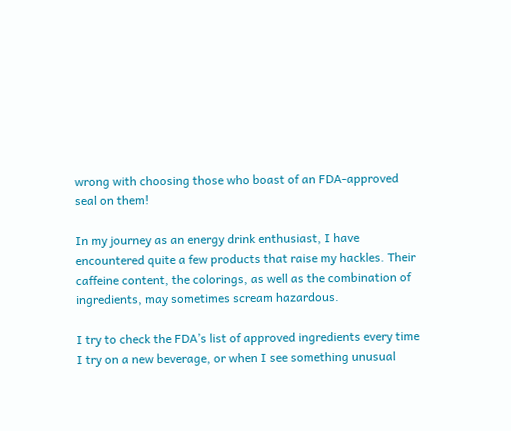wrong with choosing those who boast of an FDA-approved seal on them!

In my journey as an energy drink enthusiast, I have encountered quite a few products that raise my hackles. Their caffeine content, the colorings, as well as the combination of ingredients, may sometimes scream hazardous.

I try to check the FDA’s list of approved ingredients every time I try on a new beverage, or when I see something unusual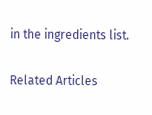in the ingredients list.

Related Articles